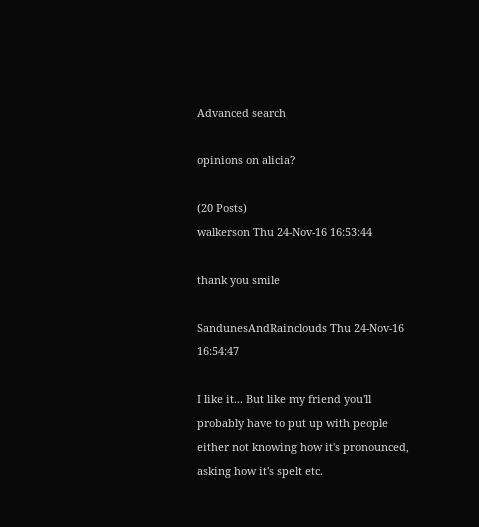Advanced search

opinions on alicia?

(20 Posts)
walkerson Thu 24-Nov-16 16:53:44

thank you smile

SandunesAndRainclouds Thu 24-Nov-16 16:54:47

I like it... But like my friend you'll probably have to put up with people either not knowing how it's pronounced, asking how it's spelt etc.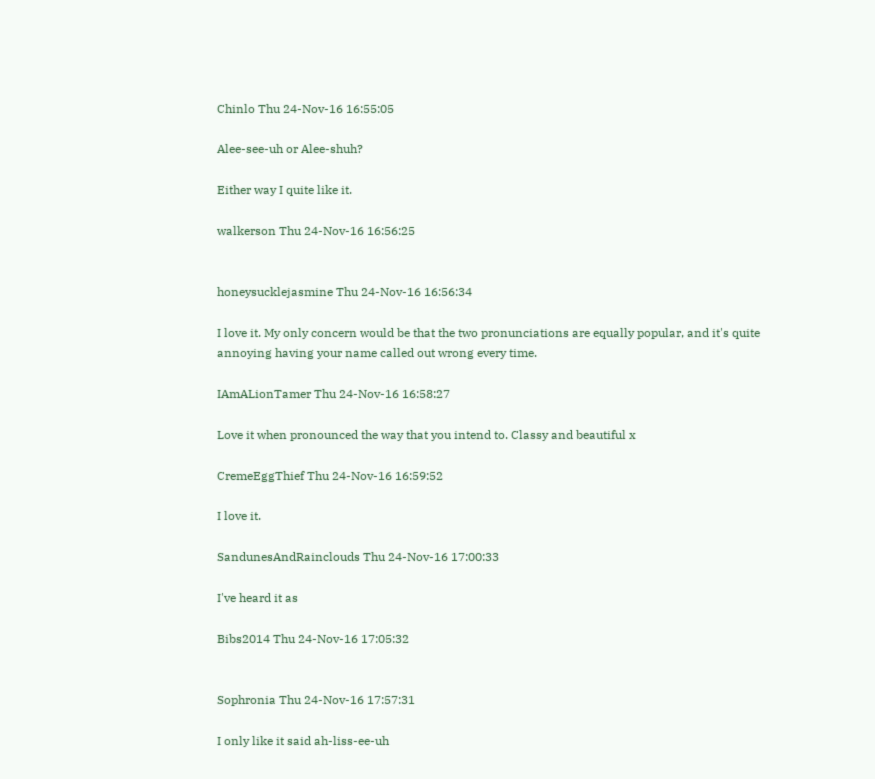Chinlo Thu 24-Nov-16 16:55:05

Alee-see-uh or Alee-shuh?

Either way I quite like it.

walkerson Thu 24-Nov-16 16:56:25


honeysucklejasmine Thu 24-Nov-16 16:56:34

I love it. My only concern would be that the two pronunciations are equally popular, and it's quite annoying having your name called out wrong every time.

IAmALionTamer Thu 24-Nov-16 16:58:27

Love it when pronounced the way that you intend to. Classy and beautiful x

CremeEggThief Thu 24-Nov-16 16:59:52

I love it.

SandunesAndRainclouds Thu 24-Nov-16 17:00:33

I've heard it as

Bibs2014 Thu 24-Nov-16 17:05:32


Sophronia Thu 24-Nov-16 17:57:31

I only like it said ah-liss-ee-uh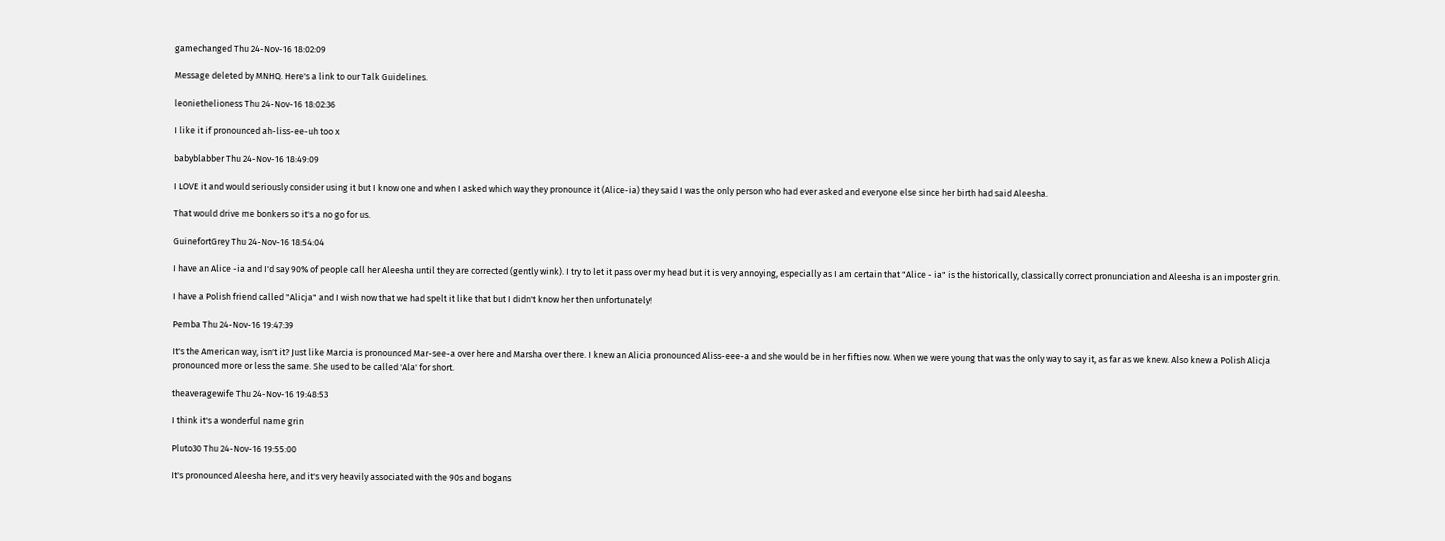gamechanged Thu 24-Nov-16 18:02:09

Message deleted by MNHQ. Here's a link to our Talk Guidelines.

leoniethelioness Thu 24-Nov-16 18:02:36

I like it if pronounced ah-liss-ee-uh too x

babyblabber Thu 24-Nov-16 18:49:09

I LOVE it and would seriously consider using it but I know one and when I asked which way they pronounce it (Alice-ia) they said I was the only person who had ever asked and everyone else since her birth had said Aleesha.

That would drive me bonkers so it's a no go for us.

GuinefortGrey Thu 24-Nov-16 18:54:04

I have an Alice -ia and I'd say 90% of people call her Aleesha until they are corrected (gently wink). I try to let it pass over my head but it is very annoying, especially as I am certain that "Alice - ia" is the historically, classically correct pronunciation and Aleesha is an imposter grin.

I have a Polish friend called "Alicja" and I wish now that we had spelt it like that but I didn't know her then unfortunately!

Pemba Thu 24-Nov-16 19:47:39

It's the American way, isn't it? Just like Marcia is pronounced Mar-see-a over here and Marsha over there. I knew an Alicia pronounced Aliss-eee-a and she would be in her fifties now. When we were young that was the only way to say it, as far as we knew. Also knew a Polish Alicja pronounced more or less the same. She used to be called 'Ala' for short.

theaveragewife Thu 24-Nov-16 19:48:53

I think it's a wonderful name grin

Pluto30 Thu 24-Nov-16 19:55:00

It's pronounced Aleesha here, and it's very heavily associated with the 90s and bogans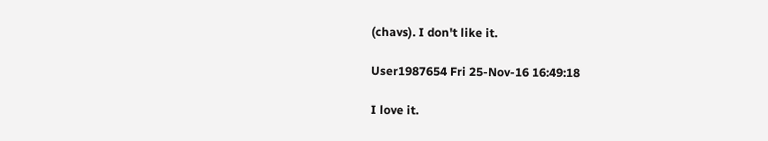(chavs). I don't like it.

User1987654 Fri 25-Nov-16 16:49:18

I love it.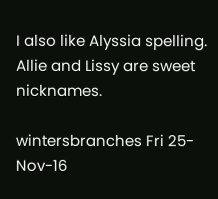I also like Alyssia spelling. Allie and Lissy are sweet nicknames.

wintersbranches Fri 25-Nov-16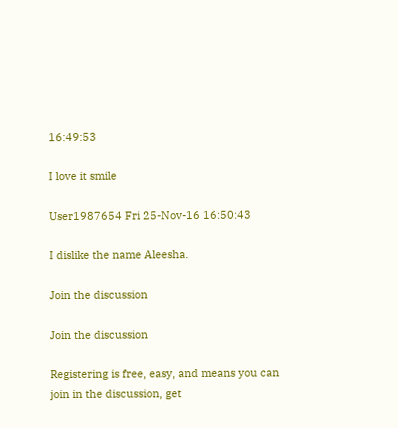16:49:53

I love it smile

User1987654 Fri 25-Nov-16 16:50:43

I dislike the name Aleesha.

Join the discussion

Join the discussion

Registering is free, easy, and means you can join in the discussion, get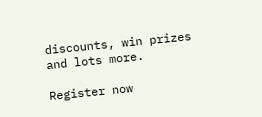discounts, win prizes and lots more.

Register now